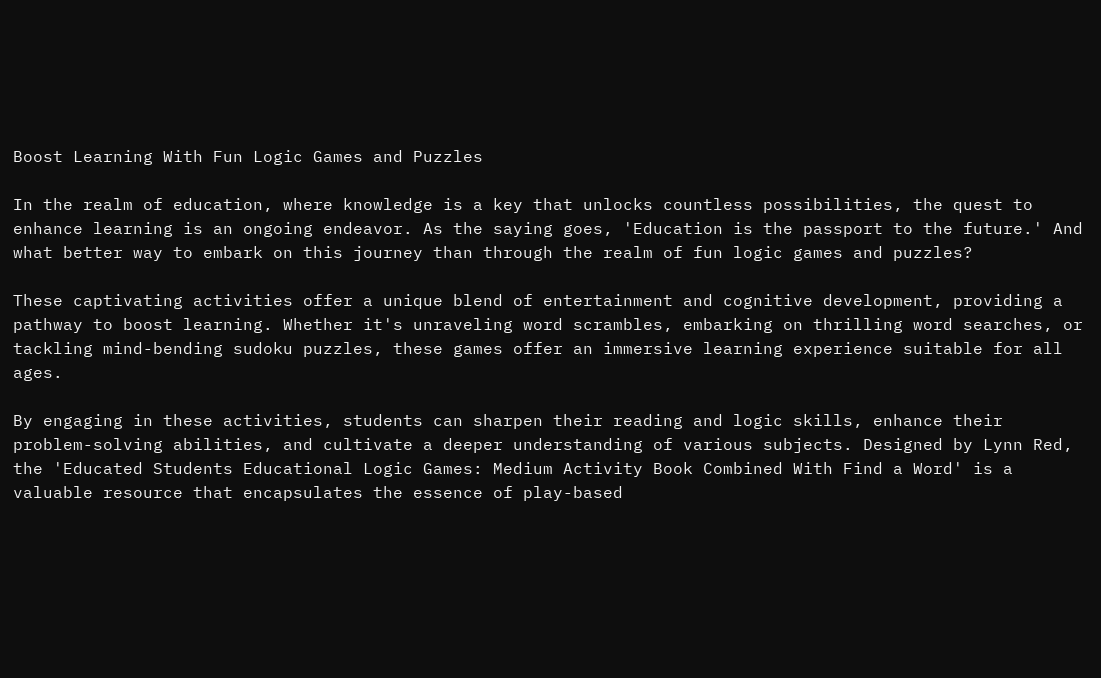Boost Learning With Fun Logic Games and Puzzles

In the realm of education, where knowledge is a key that unlocks countless possibilities, the quest to enhance learning is an ongoing endeavor. As the saying goes, 'Education is the passport to the future.' And what better way to embark on this journey than through the realm of fun logic games and puzzles?

These captivating activities offer a unique blend of entertainment and cognitive development, providing a pathway to boost learning. Whether it's unraveling word scrambles, embarking on thrilling word searches, or tackling mind-bending sudoku puzzles, these games offer an immersive learning experience suitable for all ages.

By engaging in these activities, students can sharpen their reading and logic skills, enhance their problem-solving abilities, and cultivate a deeper understanding of various subjects. Designed by Lynn Red, the 'Educated Students Educational Logic Games: Medium Activity Book Combined With Find a Word' is a valuable resource that encapsulates the essence of play-based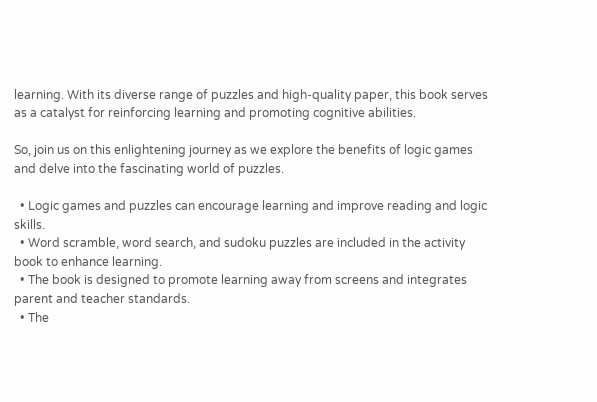learning. With its diverse range of puzzles and high-quality paper, this book serves as a catalyst for reinforcing learning and promoting cognitive abilities.

So, join us on this enlightening journey as we explore the benefits of logic games and delve into the fascinating world of puzzles.

  • Logic games and puzzles can encourage learning and improve reading and logic skills.
  • Word scramble, word search, and sudoku puzzles are included in the activity book to enhance learning.
  • The book is designed to promote learning away from screens and integrates parent and teacher standards.
  • The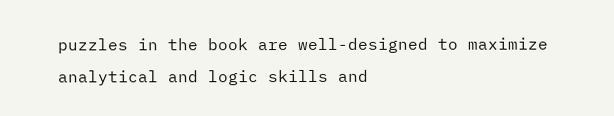puzzles in the book are well-designed to maximize analytical and logic skills and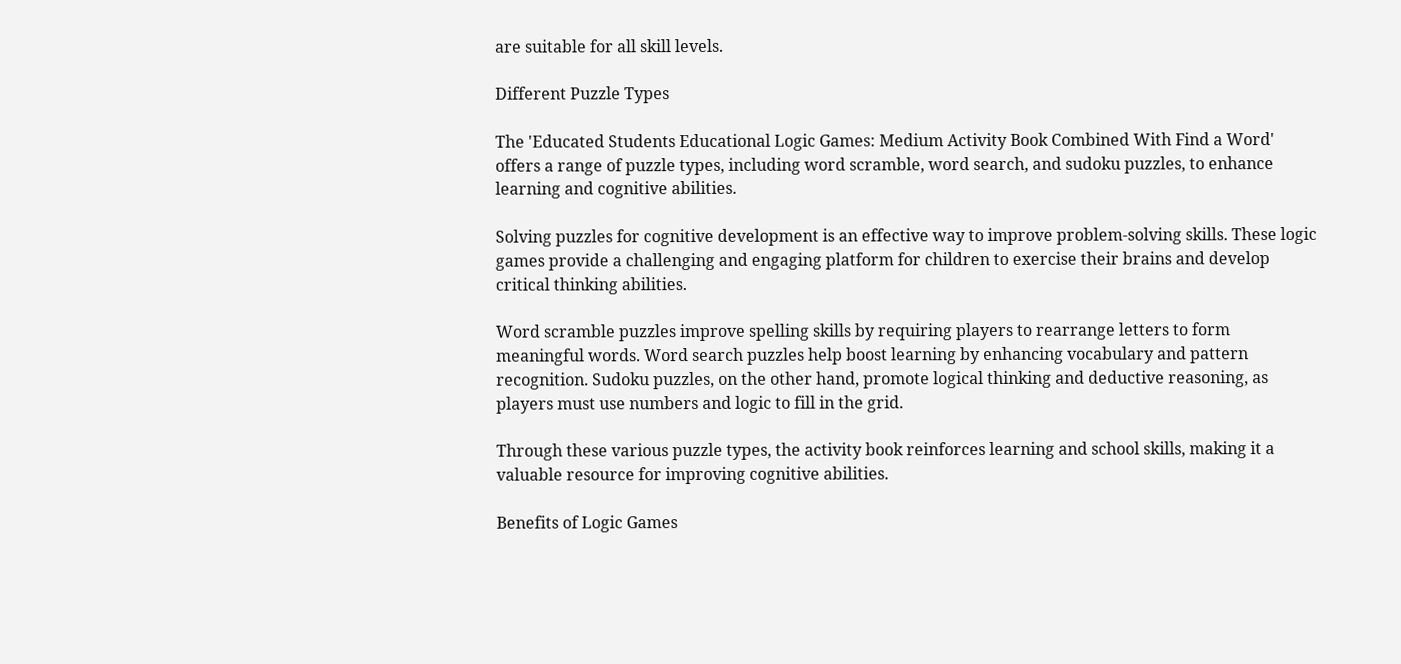are suitable for all skill levels.

Different Puzzle Types

The 'Educated Students Educational Logic Games: Medium Activity Book Combined With Find a Word' offers a range of puzzle types, including word scramble, word search, and sudoku puzzles, to enhance learning and cognitive abilities.

Solving puzzles for cognitive development is an effective way to improve problem-solving skills. These logic games provide a challenging and engaging platform for children to exercise their brains and develop critical thinking abilities.

Word scramble puzzles improve spelling skills by requiring players to rearrange letters to form meaningful words. Word search puzzles help boost learning by enhancing vocabulary and pattern recognition. Sudoku puzzles, on the other hand, promote logical thinking and deductive reasoning, as players must use numbers and logic to fill in the grid.

Through these various puzzle types, the activity book reinforces learning and school skills, making it a valuable resource for improving cognitive abilities.

Benefits of Logic Games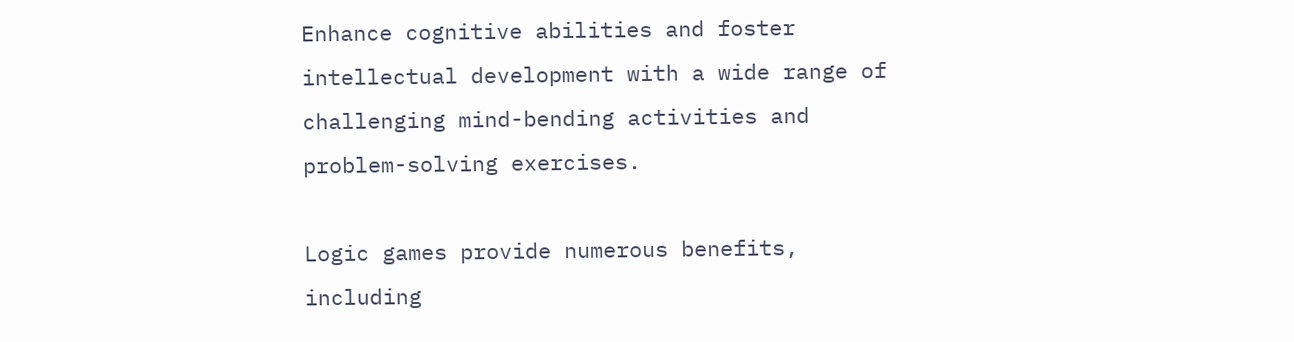Enhance cognitive abilities and foster intellectual development with a wide range of challenging mind-bending activities and problem-solving exercises.

Logic games provide numerous benefits, including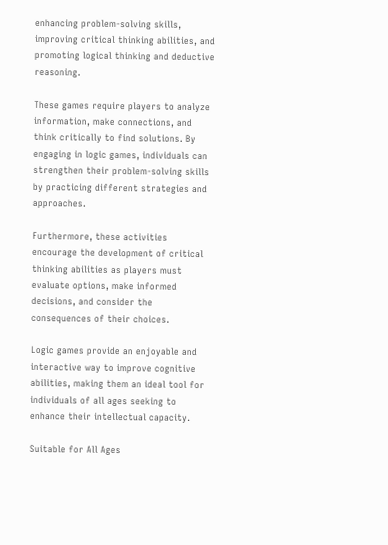enhancing problem-solving skills, improving critical thinking abilities, and promoting logical thinking and deductive reasoning.

These games require players to analyze information, make connections, and think critically to find solutions. By engaging in logic games, individuals can strengthen their problem-solving skills by practicing different strategies and approaches.

Furthermore, these activities encourage the development of critical thinking abilities as players must evaluate options, make informed decisions, and consider the consequences of their choices.

Logic games provide an enjoyable and interactive way to improve cognitive abilities, making them an ideal tool for individuals of all ages seeking to enhance their intellectual capacity.

Suitable for All Ages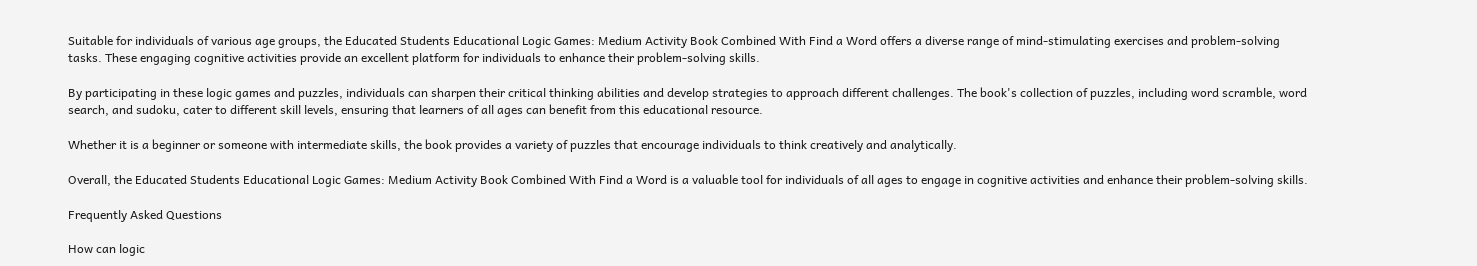Suitable for individuals of various age groups, the Educated Students Educational Logic Games: Medium Activity Book Combined With Find a Word offers a diverse range of mind-stimulating exercises and problem-solving tasks. These engaging cognitive activities provide an excellent platform for individuals to enhance their problem-solving skills.

By participating in these logic games and puzzles, individuals can sharpen their critical thinking abilities and develop strategies to approach different challenges. The book's collection of puzzles, including word scramble, word search, and sudoku, cater to different skill levels, ensuring that learners of all ages can benefit from this educational resource.

Whether it is a beginner or someone with intermediate skills, the book provides a variety of puzzles that encourage individuals to think creatively and analytically.

Overall, the Educated Students Educational Logic Games: Medium Activity Book Combined With Find a Word is a valuable tool for individuals of all ages to engage in cognitive activities and enhance their problem-solving skills.

Frequently Asked Questions

How can logic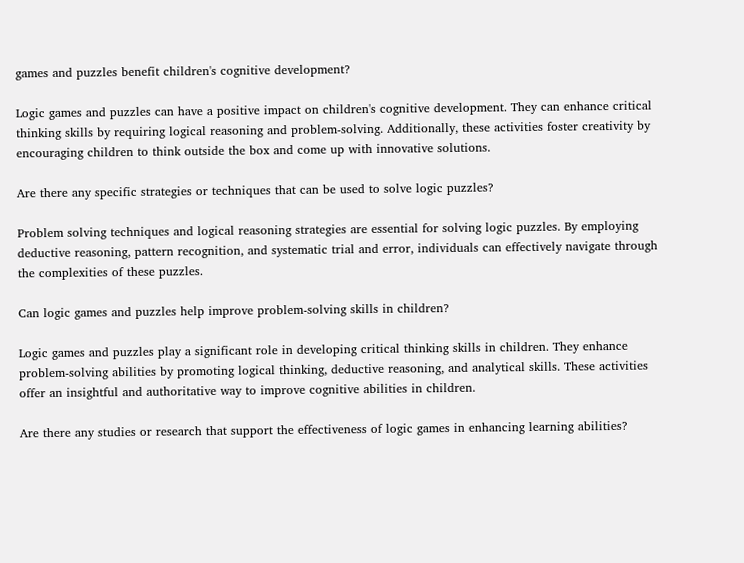games and puzzles benefit children's cognitive development?

Logic games and puzzles can have a positive impact on children's cognitive development. They can enhance critical thinking skills by requiring logical reasoning and problem-solving. Additionally, these activities foster creativity by encouraging children to think outside the box and come up with innovative solutions.

Are there any specific strategies or techniques that can be used to solve logic puzzles?

Problem solving techniques and logical reasoning strategies are essential for solving logic puzzles. By employing deductive reasoning, pattern recognition, and systematic trial and error, individuals can effectively navigate through the complexities of these puzzles.

Can logic games and puzzles help improve problem-solving skills in children?

Logic games and puzzles play a significant role in developing critical thinking skills in children. They enhance problem-solving abilities by promoting logical thinking, deductive reasoning, and analytical skills. These activities offer an insightful and authoritative way to improve cognitive abilities in children.

Are there any studies or research that support the effectiveness of logic games in enhancing learning abilities?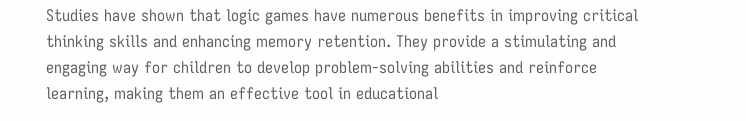Studies have shown that logic games have numerous benefits in improving critical thinking skills and enhancing memory retention. They provide a stimulating and engaging way for children to develop problem-solving abilities and reinforce learning, making them an effective tool in educational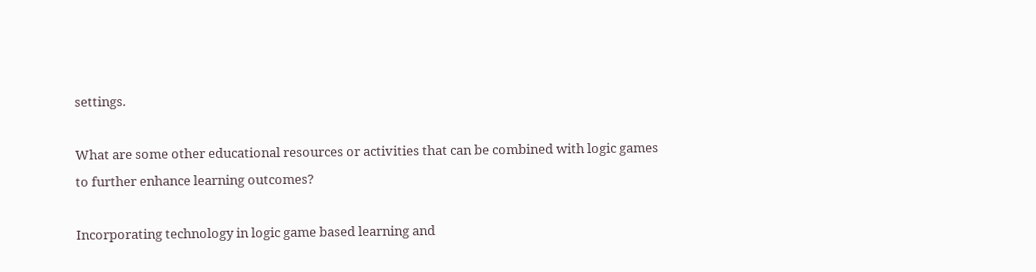settings.

What are some other educational resources or activities that can be combined with logic games to further enhance learning outcomes?

Incorporating technology in logic game based learning and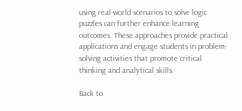using real-world scenarios to solve logic puzzles can further enhance learning outcomes. These approaches provide practical applications and engage students in problem-solving activities that promote critical thinking and analytical skills.

Back to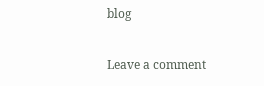blog

Leave a comment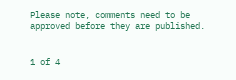Please note, comments need to be approved before they are published.


1 of 4